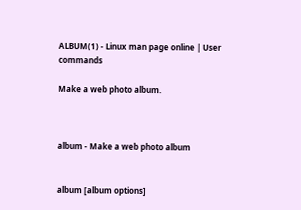ALBUM(1) - Linux man page online | User commands

Make a web photo album.



album - Make a web photo album


album [album options]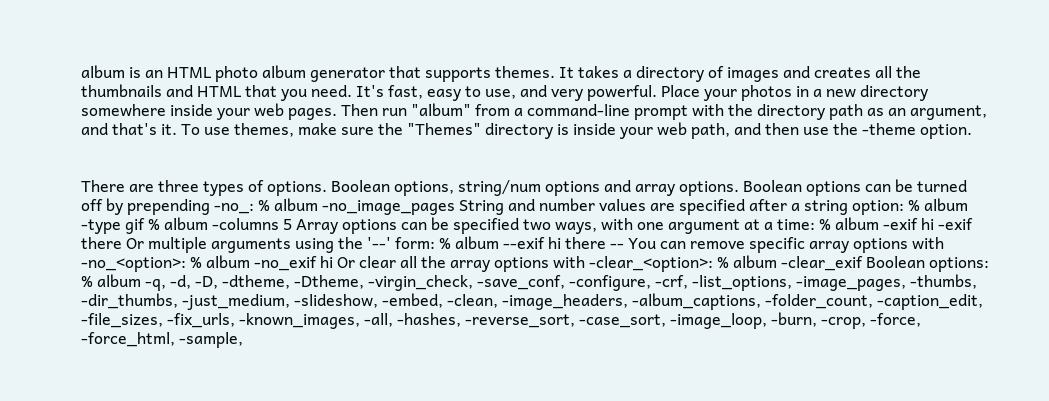album is an HTML photo album generator that supports themes. It takes a directory of images and creates all the thumbnails and HTML that you need. It's fast, easy to use, and very powerful. Place your photos in a new directory somewhere inside your web pages. Then run "album" from a command-line prompt with the directory path as an argument, and that's it. To use themes, make sure the "Themes" directory is inside your web path, and then use the -theme option.


There are three types of options. Boolean options, string/num options and array options. Boolean options can be turned off by prepending -no_: % album -no_image_pages String and number values are specified after a string option: % album -type gif % album -columns 5 Array options can be specified two ways, with one argument at a time: % album -exif hi -exif there Or multiple arguments using the '--' form: % album --exif hi there -- You can remove specific array options with -no_<option>: % album -no_exif hi Or clear all the array options with -clear_<option>: % album -clear_exif Boolean options: % album -q, -d, -D, -dtheme, -Dtheme, -virgin_check, -save_conf, -configure, -crf, -list_options, -image_pages, -thumbs, -dir_thumbs, -just_medium, -slideshow, -embed, -clean, -image_headers, -album_captions, -folder_count, -caption_edit, -file_sizes, -fix_urls, -known_images, -all, -hashes, -reverse_sort, -case_sort, -image_loop, -burn, -crop, -force, -force_html, -sample,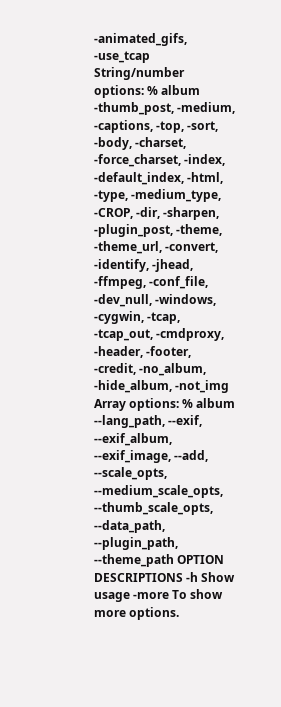-animated_gifs, -use_tcap String/number options: % album -thumb_post, -medium, -captions, -top, -sort, -body, -charset, -force_charset, -index, -default_index, -html, -type, -medium_type, -CROP, -dir, -sharpen, -plugin_post, -theme, -theme_url, -convert, -identify, -jhead, -ffmpeg, -conf_file, -dev_null, -windows, -cygwin, -tcap, -tcap_out, -cmdproxy, -header, -footer, -credit, -no_album, -hide_album, -not_img Array options: % album --lang_path, --exif, --exif_album, --exif_image, --add, --scale_opts, --medium_scale_opts, --thumb_scale_opts, --data_path, --plugin_path, --theme_path OPTION DESCRIPTIONS -h Show usage -more To show more options.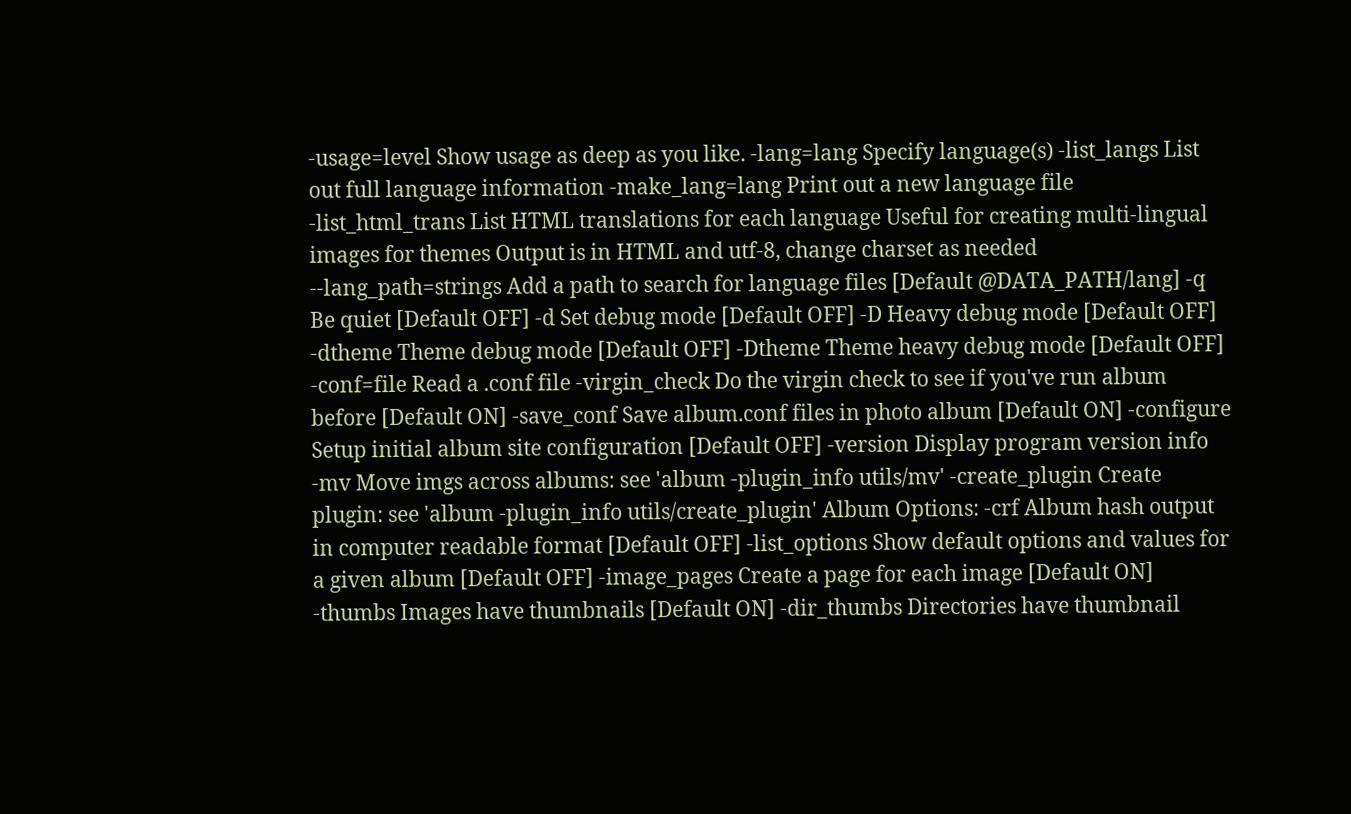-usage=level Show usage as deep as you like. -lang=lang Specify language(s) -list_langs List out full language information -make_lang=lang Print out a new language file -list_html_trans List HTML translations for each language Useful for creating multi-lingual images for themes Output is in HTML and utf-8, change charset as needed --lang_path=strings Add a path to search for language files [Default @DATA_PATH/lang] -q Be quiet [Default OFF] -d Set debug mode [Default OFF] -D Heavy debug mode [Default OFF] -dtheme Theme debug mode [Default OFF] -Dtheme Theme heavy debug mode [Default OFF] -conf=file Read a .conf file -virgin_check Do the virgin check to see if you've run album before [Default ON] -save_conf Save album.conf files in photo album [Default ON] -configure Setup initial album site configuration [Default OFF] -version Display program version info -mv Move imgs across albums: see 'album -plugin_info utils/mv' -create_plugin Create plugin: see 'album -plugin_info utils/create_plugin' Album Options: -crf Album hash output in computer readable format [Default OFF] -list_options Show default options and values for a given album [Default OFF] -image_pages Create a page for each image [Default ON] -thumbs Images have thumbnails [Default ON] -dir_thumbs Directories have thumbnail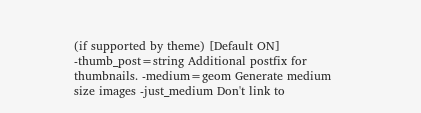(if supported by theme) [Default ON] -thumb_post=string Additional postfix for thumbnails. -medium=geom Generate medium size images -just_medium Don't link to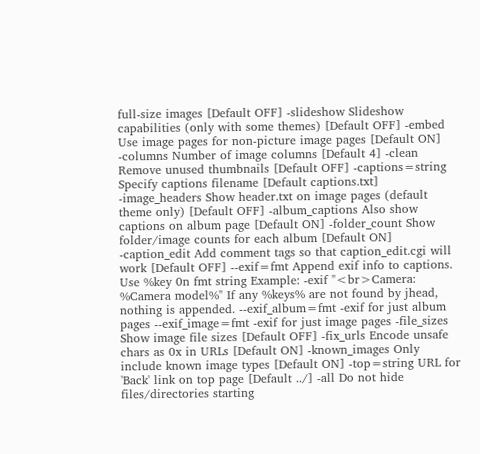full-size images [Default OFF] -slideshow Slideshow capabilities (only with some themes) [Default OFF] -embed Use image pages for non-picture image pages [Default ON] -columns Number of image columns [Default 4] -clean Remove unused thumbnails [Default OFF] -captions=string Specify captions filename [Default captions.txt] -image_headers Show header.txt on image pages (default theme only) [Default OFF] -album_captions Also show captions on album page [Default ON] -folder_count Show folder/image counts for each album [Default ON] -caption_edit Add comment tags so that caption_edit.cgi will work [Default OFF] --exif=fmt Append exif info to captions. Use %key 0n fmt string Example: -exif "<br>Camera: %Camera model%" If any %keys% are not found by jhead, nothing is appended. --exif_album=fmt -exif for just album pages --exif_image=fmt -exif for just image pages -file_sizes Show image file sizes [Default OFF] -fix_urls Encode unsafe chars as 0x in URLs [Default ON] -known_images Only include known image types [Default ON] -top=string URL for 'Back' link on top page [Default ../] -all Do not hide files/directories starting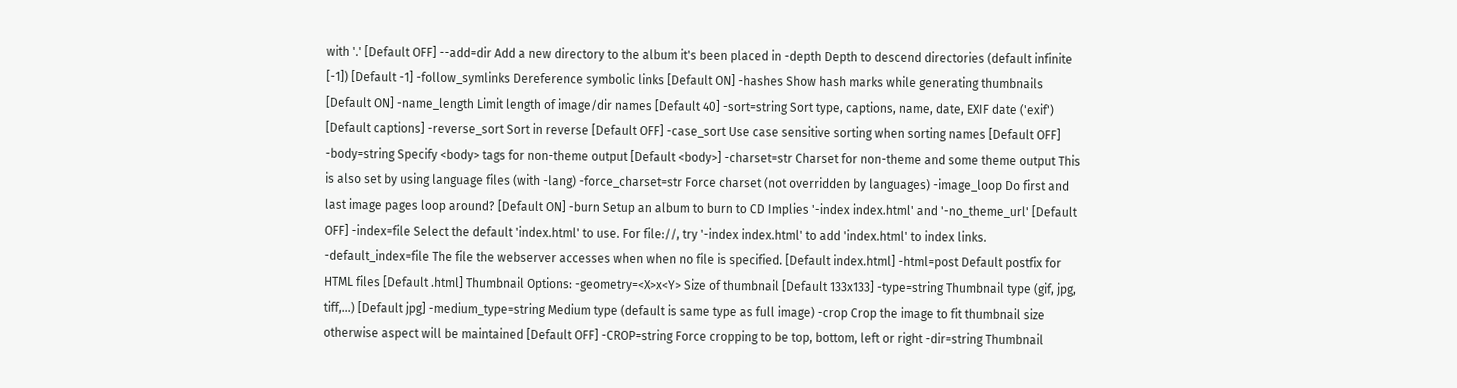with '.' [Default OFF] --add=dir Add a new directory to the album it's been placed in -depth Depth to descend directories (default infinite [-1]) [Default -1] -follow_symlinks Dereference symbolic links [Default ON] -hashes Show hash marks while generating thumbnails [Default ON] -name_length Limit length of image/dir names [Default 40] -sort=string Sort type, captions, name, date, EXIF date ('exif') [Default captions] -reverse_sort Sort in reverse [Default OFF] -case_sort Use case sensitive sorting when sorting names [Default OFF] -body=string Specify <body> tags for non-theme output [Default <body>] -charset=str Charset for non-theme and some theme output This is also set by using language files (with -lang) -force_charset=str Force charset (not overridden by languages) -image_loop Do first and last image pages loop around? [Default ON] -burn Setup an album to burn to CD Implies '-index index.html' and '-no_theme_url' [Default OFF] -index=file Select the default 'index.html' to use. For file://, try '-index index.html' to add 'index.html' to index links. -default_index=file The file the webserver accesses when when no file is specified. [Default index.html] -html=post Default postfix for HTML files [Default .html] Thumbnail Options: -geometry=<X>x<Y> Size of thumbnail [Default 133x133] -type=string Thumbnail type (gif, jpg, tiff,...) [Default jpg] -medium_type=string Medium type (default is same type as full image) -crop Crop the image to fit thumbnail size otherwise aspect will be maintained [Default OFF] -CROP=string Force cropping to be top, bottom, left or right -dir=string Thumbnail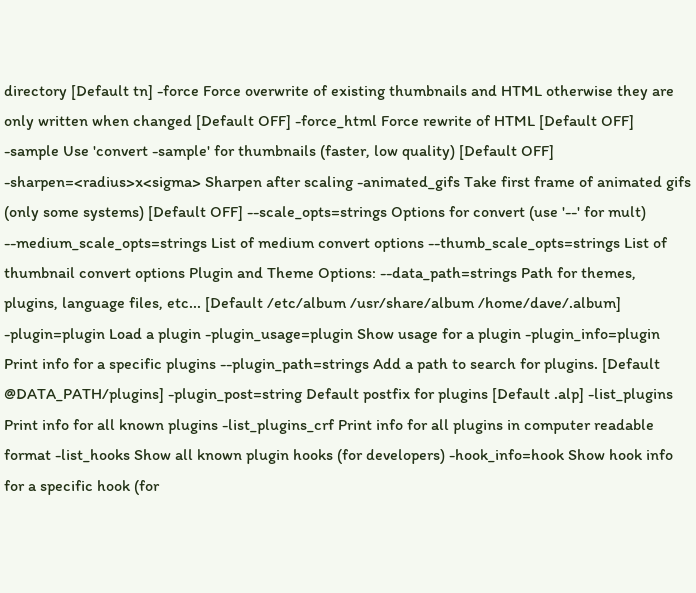directory [Default tn] -force Force overwrite of existing thumbnails and HTML otherwise they are only written when changed [Default OFF] -force_html Force rewrite of HTML [Default OFF] -sample Use 'convert -sample' for thumbnails (faster, low quality) [Default OFF] -sharpen=<radius>x<sigma> Sharpen after scaling -animated_gifs Take first frame of animated gifs (only some systems) [Default OFF] --scale_opts=strings Options for convert (use '--' for mult) --medium_scale_opts=strings List of medium convert options --thumb_scale_opts=strings List of thumbnail convert options Plugin and Theme Options: --data_path=strings Path for themes, plugins, language files, etc... [Default /etc/album /usr/share/album /home/dave/.album] -plugin=plugin Load a plugin -plugin_usage=plugin Show usage for a plugin -plugin_info=plugin Print info for a specific plugins --plugin_path=strings Add a path to search for plugins. [Default @DATA_PATH/plugins] -plugin_post=string Default postfix for plugins [Default .alp] -list_plugins Print info for all known plugins -list_plugins_crf Print info for all plugins in computer readable format -list_hooks Show all known plugin hooks (for developers) -hook_info=hook Show hook info for a specific hook (for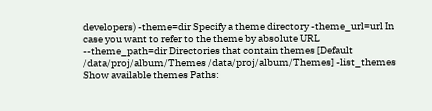developers) -theme=dir Specify a theme directory -theme_url=url In case you want to refer to the theme by absolute URL --theme_path=dir Directories that contain themes [Default /data/proj/album/Themes /data/proj/album/Themes] -list_themes Show available themes Paths: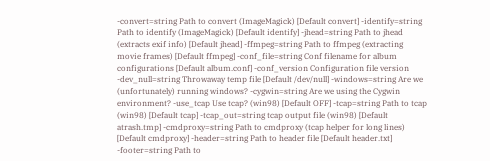-convert=string Path to convert (ImageMagick) [Default convert] -identify=string Path to identify (ImageMagick) [Default identify] -jhead=string Path to jhead (extracts exif info) [Default jhead] -ffmpeg=string Path to ffmpeg (extracting movie frames) [Default ffmpeg] -conf_file=string Conf filename for album configurations [Default album.conf] -conf_version Configuration file version -dev_null=string Throwaway temp file [Default /dev/null] -windows=string Are we (unfortunately) running windows? -cygwin=string Are we using the Cygwin environment? -use_tcap Use tcap? (win98) [Default OFF] -tcap=string Path to tcap (win98) [Default tcap] -tcap_out=string tcap output file (win98) [Default atrash.tmp] -cmdproxy=string Path to cmdproxy (tcap helper for long lines) [Default cmdproxy] -header=string Path to header file [Default header.txt] -footer=string Path to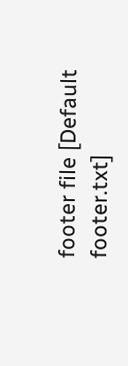footer file [Default footer.txt]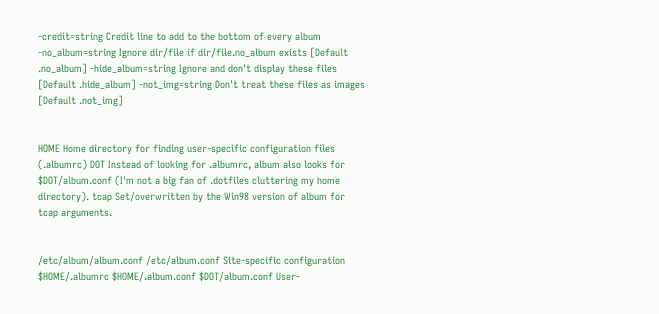-credit=string Credit line to add to the bottom of every album -no_album=string Ignore dir/file if dir/file.no_album exists [Default .no_album] -hide_album=string Ignore and don't display these files [Default .hide_album] -not_img=string Don't treat these files as images [Default .not_img]


HOME Home directory for finding user-specific configuration files (.albumrc) DOT Instead of looking for .albumrc, album also looks for $DOT/album.conf (I'm not a big fan of .dotfiles cluttering my home directory). tcap Set/overwritten by the Win98 version of album for tcap arguments.


/etc/album/album.conf /etc/album.conf Site-specific configuration $HOME/.albumrc $HOME/.album.conf $DOT/album.conf User-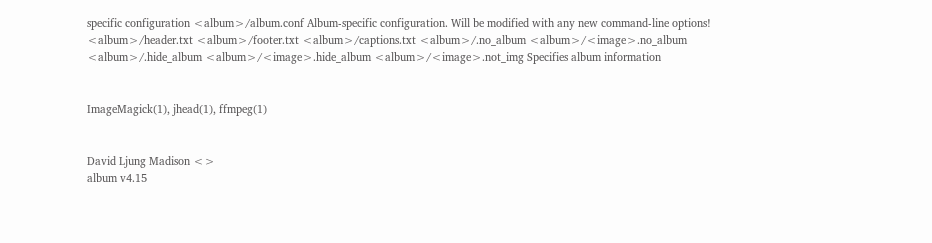specific configuration <album>/album.conf Album-specific configuration. Will be modified with any new command-line options! <album>/header.txt <album>/footer.txt <album>/captions.txt <album>/.no_album <album>/<image>.no_album <album>/.hide_album <album>/<image>.hide_album <album>/<image>.not_img Specifies album information


ImageMagick(1), jhead(1), ffmpeg(1)


David Ljung Madison <>
album v4.15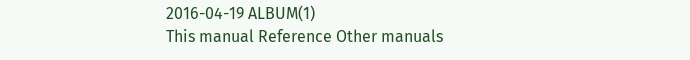2016-04-19 ALBUM(1)
This manual Reference Other manuals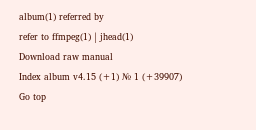album(1) referred by
refer to ffmpeg(1) | jhead(1)
Download raw manual
Index album v4.15 (+1) № 1 (+39907)
Go top